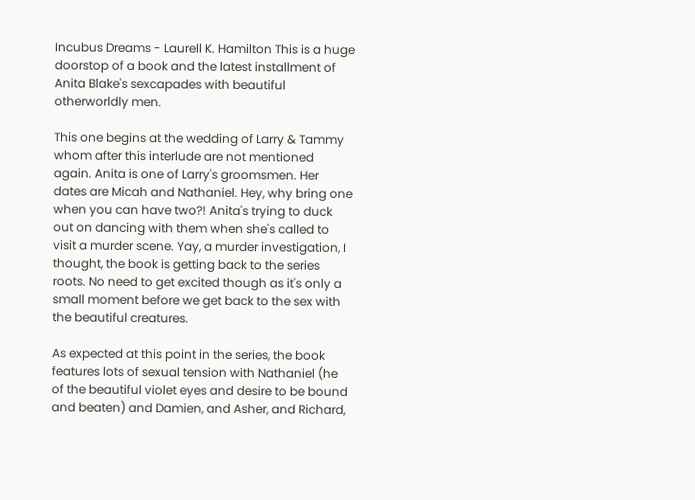Incubus Dreams - Laurell K. Hamilton This is a huge doorstop of a book and the latest installment of Anita Blake's sexcapades with beautiful otherworldly men.

This one begins at the wedding of Larry & Tammy whom after this interlude are not mentioned again. Anita is one of Larry's groomsmen. Her dates are Micah and Nathaniel. Hey, why bring one when you can have two?! Anita's trying to duck out on dancing with them when she's called to visit a murder scene. Yay, a murder investigation, I thought, the book is getting back to the series roots. No need to get excited though as it's only a small moment before we get back to the sex with the beautiful creatures.

As expected at this point in the series, the book features lots of sexual tension with Nathaniel (he of the beautiful violet eyes and desire to be bound and beaten) and Damien, and Asher, and Richard,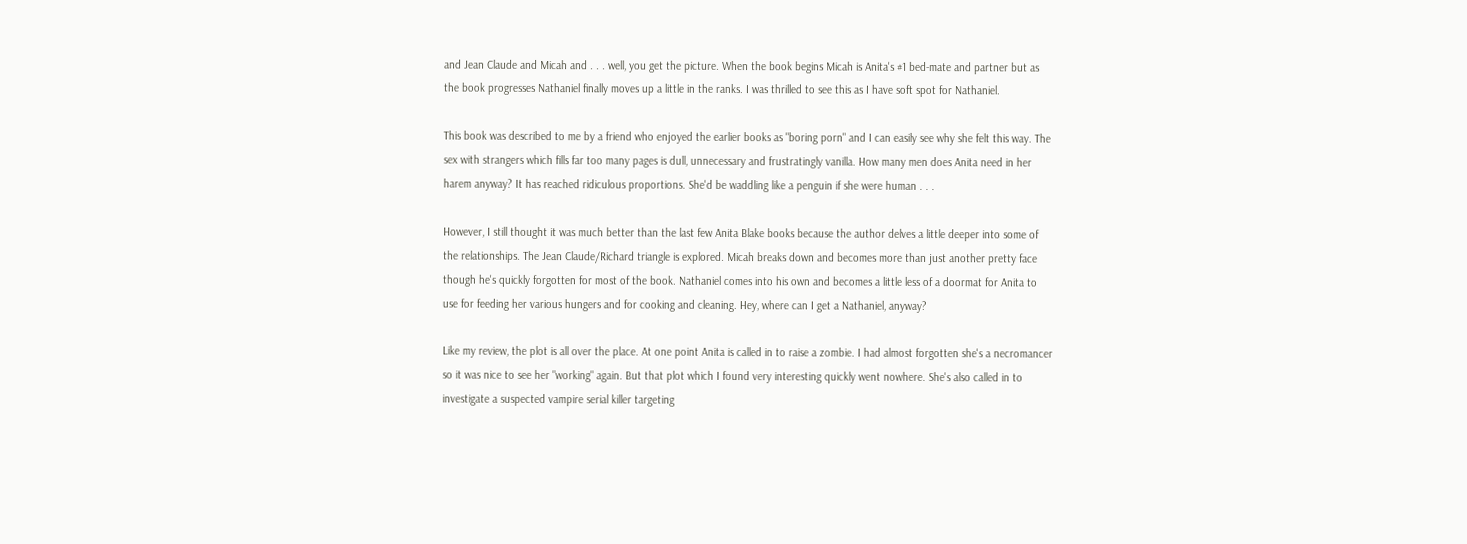and Jean Claude and Micah and . . . well, you get the picture. When the book begins Micah is Anita's #1 bed-mate and partner but as the book progresses Nathaniel finally moves up a little in the ranks. I was thrilled to see this as I have soft spot for Nathaniel.

This book was described to me by a friend who enjoyed the earlier books as "boring porn" and I can easily see why she felt this way. The sex with strangers which fills far too many pages is dull, unnecessary and frustratingly vanilla. How many men does Anita need in her harem anyway? It has reached ridiculous proportions. She'd be waddling like a penguin if she were human . . .

However, I still thought it was much better than the last few Anita Blake books because the author delves a little deeper into some of the relationships. The Jean Claude/Richard triangle is explored. Micah breaks down and becomes more than just another pretty face though he's quickly forgotten for most of the book. Nathaniel comes into his own and becomes a little less of a doormat for Anita to use for feeding her various hungers and for cooking and cleaning. Hey, where can I get a Nathaniel, anyway?

Like my review, the plot is all over the place. At one point Anita is called in to raise a zombie. I had almost forgotten she's a necromancer so it was nice to see her "working" again. But that plot which I found very interesting quickly went nowhere. She's also called in to investigate a suspected vampire serial killer targeting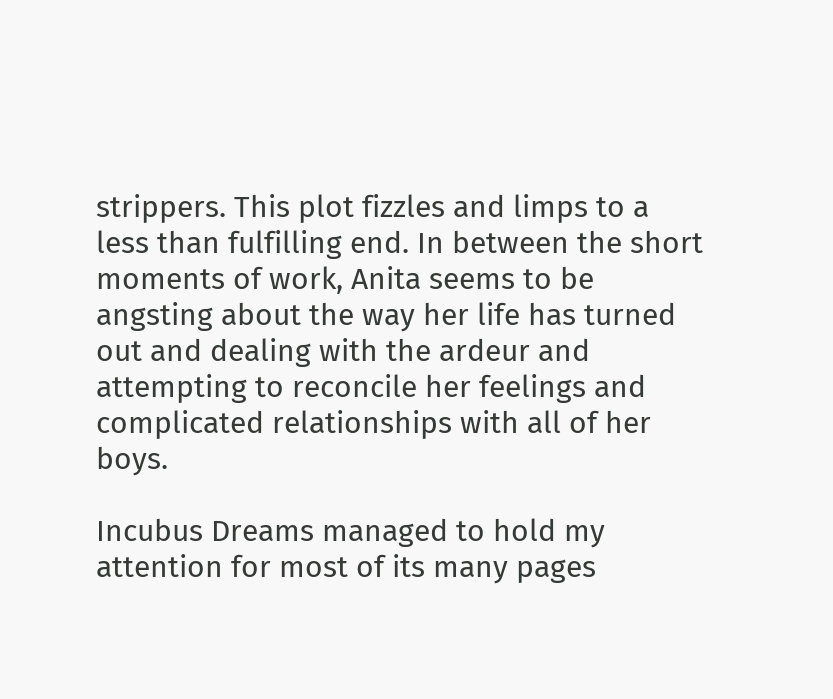strippers. This plot fizzles and limps to a less than fulfilling end. In between the short moments of work, Anita seems to be angsting about the way her life has turned out and dealing with the ardeur and attempting to reconcile her feelings and complicated relationships with all of her boys.

Incubus Dreams managed to hold my attention for most of its many pages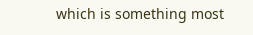which is something most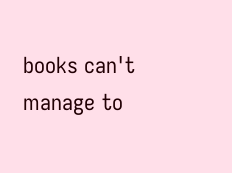books can't manage to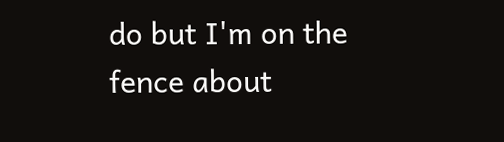do but I'm on the fence about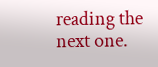reading the next one.